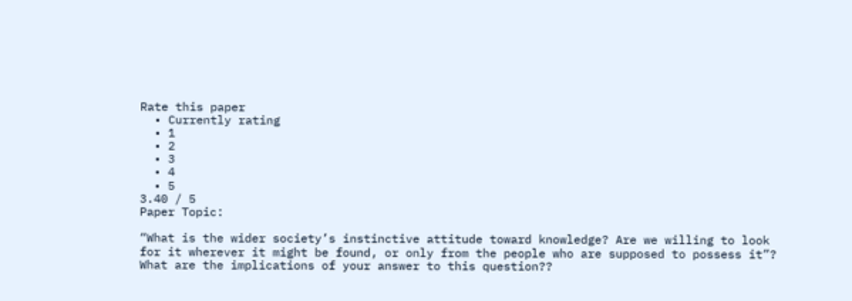Rate this paper
  • Currently rating
  • 1
  • 2
  • 3
  • 4
  • 5
3.40 / 5
Paper Topic:

“What is the wider society’s instinctive attitude toward knowledge? Are we willing to look for it wherever it might be found, or only from the people who are supposed to possess it”? What are the implications of your answer to this question??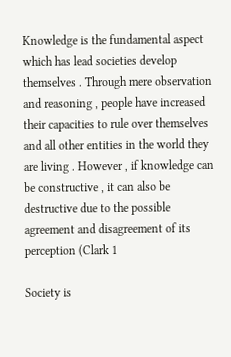Knowledge is the fundamental aspect which has lead societies develop themselves . Through mere observation and reasoning , people have increased their capacities to rule over themselves and all other entities in the world they are living . However , if knowledge can be constructive , it can also be destructive due to the possible agreement and disagreement of its perception (Clark 1

Society is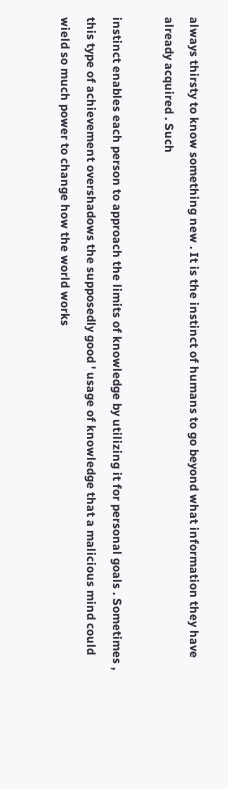always thirsty to know something new . It is the instinct of humans to go beyond what information they have already acquired . Such

instinct enables each person to approach the limits of knowledge by utilizing it for personal goals . Sometimes , this type of achievement overshadows the supposedly good ' usage of knowledge that a malicious mind could wield so much power to change how the world works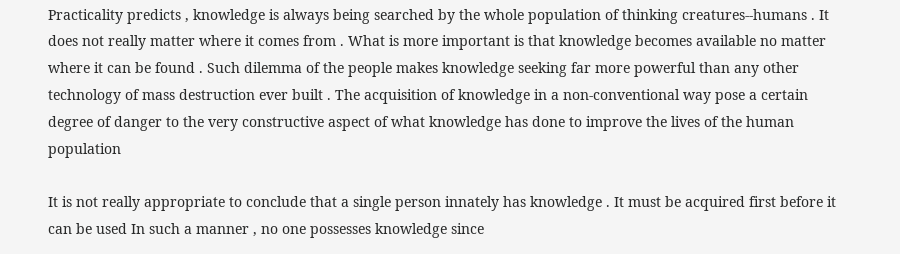Practicality predicts , knowledge is always being searched by the whole population of thinking creatures--humans . It does not really matter where it comes from . What is more important is that knowledge becomes available no matter where it can be found . Such dilemma of the people makes knowledge seeking far more powerful than any other technology of mass destruction ever built . The acquisition of knowledge in a non-conventional way pose a certain degree of danger to the very constructive aspect of what knowledge has done to improve the lives of the human population

It is not really appropriate to conclude that a single person innately has knowledge . It must be acquired first before it can be used In such a manner , no one possesses knowledge since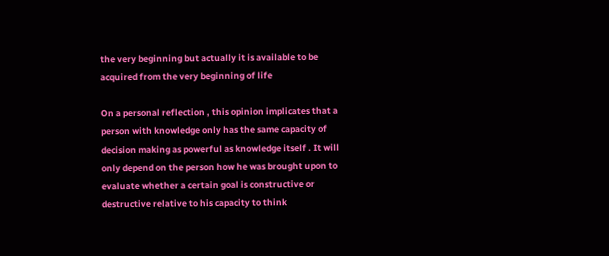the very beginning but actually it is available to be acquired from the very beginning of life

On a personal reflection , this opinion implicates that a person with knowledge only has the same capacity of decision making as powerful as knowledge itself . It will only depend on the person how he was brought upon to evaluate whether a certain goal is constructive or destructive relative to his capacity to think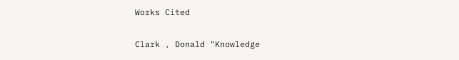Works Cited

Clark , Donald "Knowledge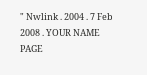" Nwlink . 2004 . 7 Feb 2008 . YOUR NAME PAGE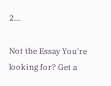2...

Not the Essay You're looking for? Get a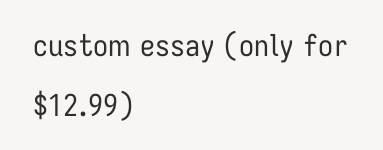custom essay (only for $12.99)